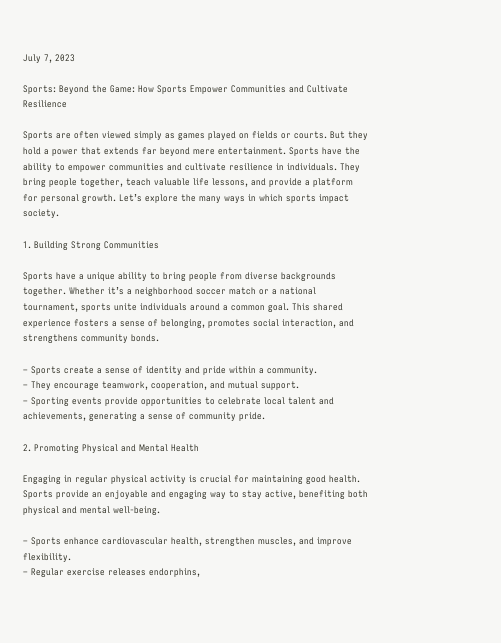July 7, 2023

Sports: Beyond the Game: How Sports Empower Communities and Cultivate Resilience

Sports are often viewed simply as games played on fields or courts. But they hold a power that extends far beyond mere entertainment. Sports have the ability to empower communities and cultivate resilience in individuals. They bring people together, teach valuable life lessons, and provide a platform for personal growth. Let’s explore the many ways in which sports impact society.

1. Building Strong Communities

Sports have a unique ability to bring people from diverse backgrounds together. Whether it’s a neighborhood soccer match or a national tournament, sports unite individuals around a common goal. This shared experience fosters a sense of belonging, promotes social interaction, and strengthens community bonds.

– Sports create a sense of identity and pride within a community.
– They encourage teamwork, cooperation, and mutual support.
– Sporting events provide opportunities to celebrate local talent and achievements, generating a sense of community pride.

2. Promoting Physical and Mental Health

Engaging in regular physical activity is crucial for maintaining good health. Sports provide an enjoyable and engaging way to stay active, benefiting both physical and mental well-being.

– Sports enhance cardiovascular health, strengthen muscles, and improve flexibility.
– Regular exercise releases endorphins,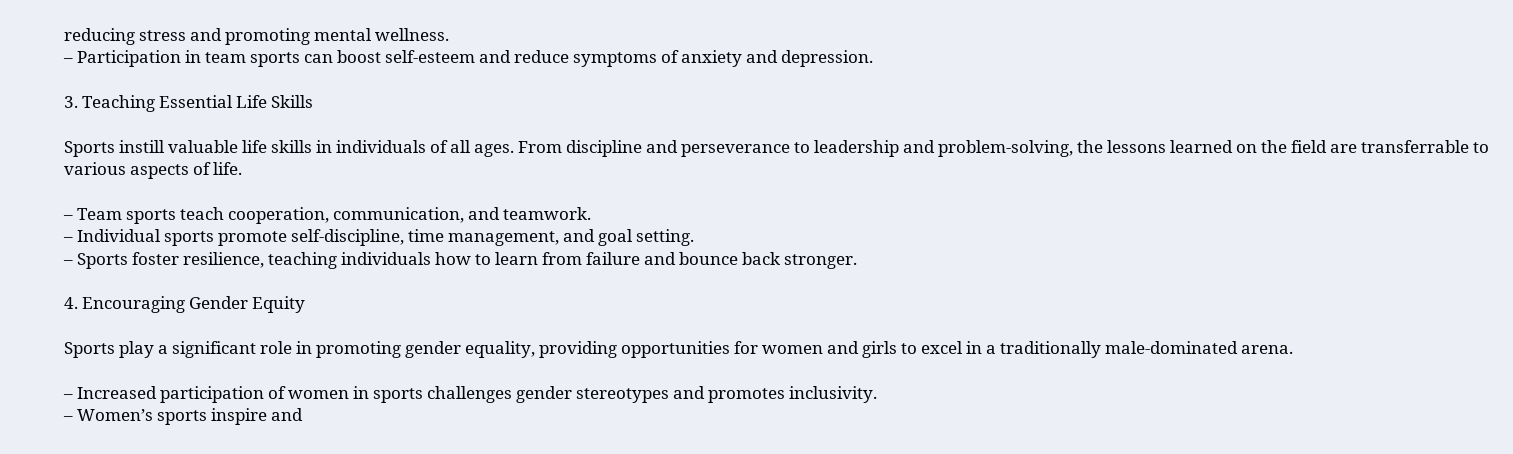reducing stress and promoting mental wellness.
– Participation in team sports can boost self-esteem and reduce symptoms of anxiety and depression.

3. Teaching Essential Life Skills

Sports instill valuable life skills in individuals of all ages. From discipline and perseverance to leadership and problem-solving, the lessons learned on the field are transferrable to various aspects of life.

– Team sports teach cooperation, communication, and teamwork.
– Individual sports promote self-discipline, time management, and goal setting.
– Sports foster resilience, teaching individuals how to learn from failure and bounce back stronger.

4. Encouraging Gender Equity

Sports play a significant role in promoting gender equality, providing opportunities for women and girls to excel in a traditionally male-dominated arena.

– Increased participation of women in sports challenges gender stereotypes and promotes inclusivity.
– Women’s sports inspire and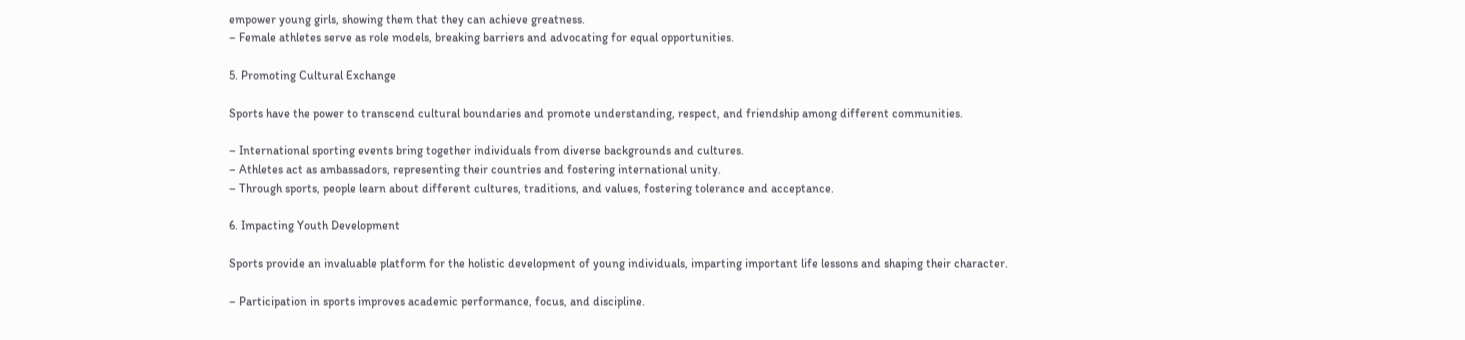empower young girls, showing them that they can achieve greatness.
– Female athletes serve as role models, breaking barriers and advocating for equal opportunities.

5. Promoting Cultural Exchange

Sports have the power to transcend cultural boundaries and promote understanding, respect, and friendship among different communities.

– International sporting events bring together individuals from diverse backgrounds and cultures.
– Athletes act as ambassadors, representing their countries and fostering international unity.
– Through sports, people learn about different cultures, traditions, and values, fostering tolerance and acceptance.

6. Impacting Youth Development

Sports provide an invaluable platform for the holistic development of young individuals, imparting important life lessons and shaping their character.

– Participation in sports improves academic performance, focus, and discipline.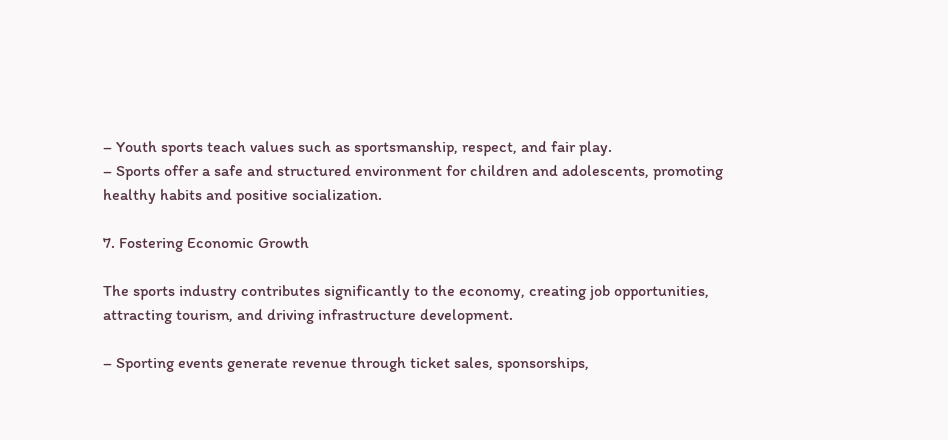– Youth sports teach values such as sportsmanship, respect, and fair play.
– Sports offer a safe and structured environment for children and adolescents, promoting healthy habits and positive socialization.

7. Fostering Economic Growth

The sports industry contributes significantly to the economy, creating job opportunities, attracting tourism, and driving infrastructure development.

– Sporting events generate revenue through ticket sales, sponsorships,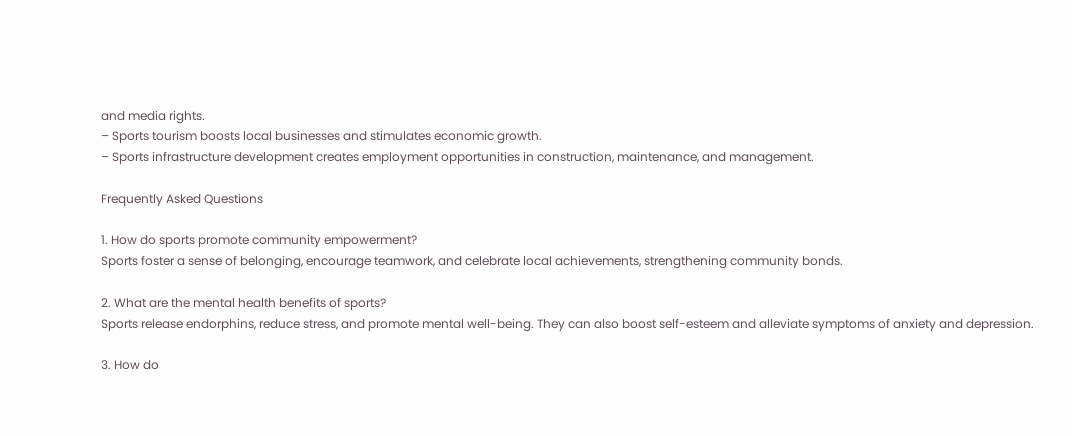and media rights.
– Sports tourism boosts local businesses and stimulates economic growth.
– Sports infrastructure development creates employment opportunities in construction, maintenance, and management.

Frequently Asked Questions

1. How do sports promote community empowerment?
Sports foster a sense of belonging, encourage teamwork, and celebrate local achievements, strengthening community bonds.

2. What are the mental health benefits of sports?
Sports release endorphins, reduce stress, and promote mental well-being. They can also boost self-esteem and alleviate symptoms of anxiety and depression.

3. How do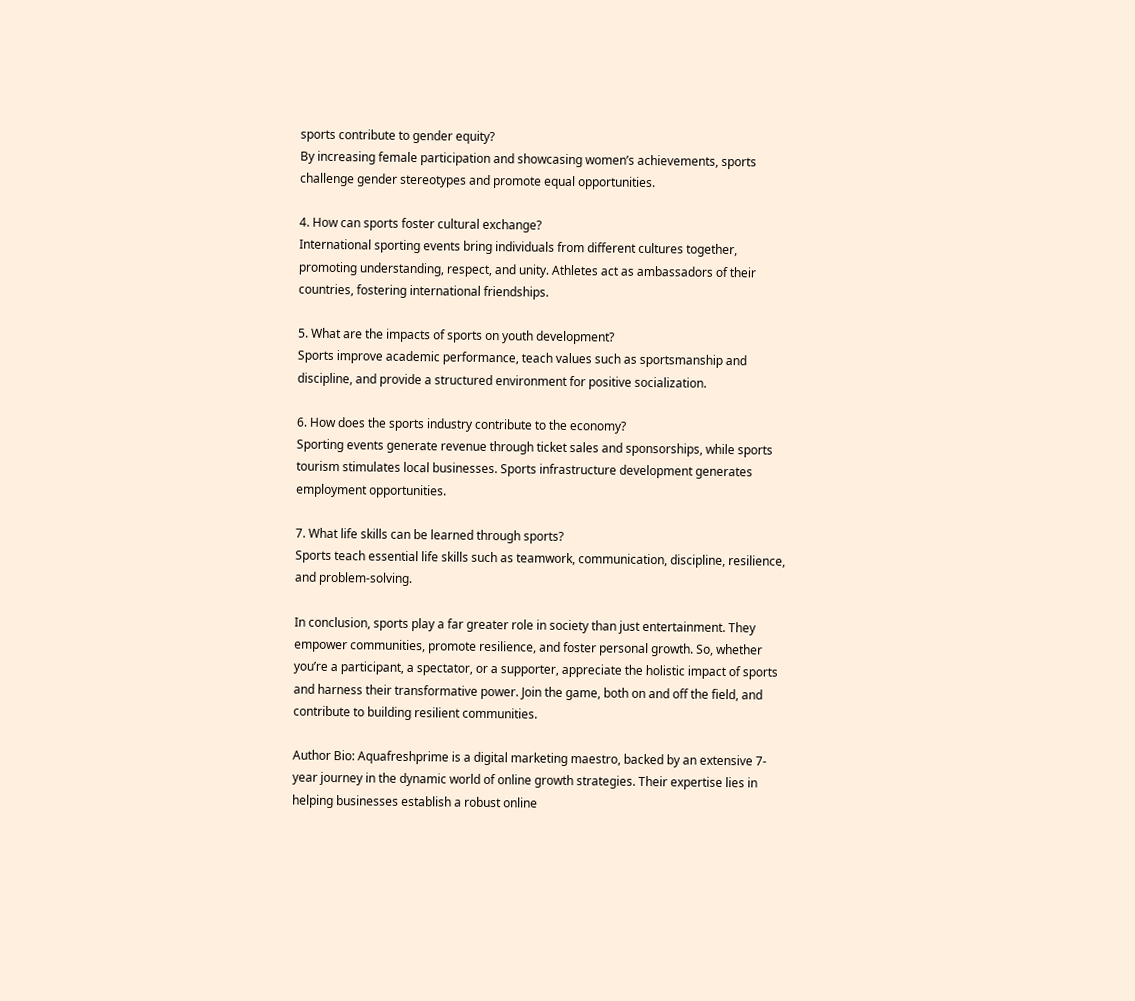sports contribute to gender equity?
By increasing female participation and showcasing women’s achievements, sports challenge gender stereotypes and promote equal opportunities.

4. How can sports foster cultural exchange?
International sporting events bring individuals from different cultures together, promoting understanding, respect, and unity. Athletes act as ambassadors of their countries, fostering international friendships.

5. What are the impacts of sports on youth development?
Sports improve academic performance, teach values such as sportsmanship and discipline, and provide a structured environment for positive socialization.

6. How does the sports industry contribute to the economy?
Sporting events generate revenue through ticket sales and sponsorships, while sports tourism stimulates local businesses. Sports infrastructure development generates employment opportunities.

7. What life skills can be learned through sports?
Sports teach essential life skills such as teamwork, communication, discipline, resilience, and problem-solving.

In conclusion, sports play a far greater role in society than just entertainment. They empower communities, promote resilience, and foster personal growth. So, whether you’re a participant, a spectator, or a supporter, appreciate the holistic impact of sports and harness their transformative power. Join the game, both on and off the field, and contribute to building resilient communities.

Author Bio: Aquafreshprime is a digital marketing maestro, backed by an extensive 7-year journey in the dynamic world of online growth strategies. Their expertise lies in helping businesses establish a robust online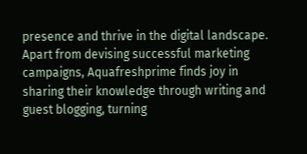presence and thrive in the digital landscape. Apart from devising successful marketing campaigns, Aquafreshprime finds joy in sharing their knowledge through writing and guest blogging, turning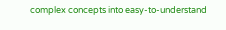complex concepts into easy-to-understand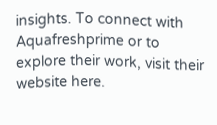insights. To connect with Aquafreshprime or to explore their work, visit their website here.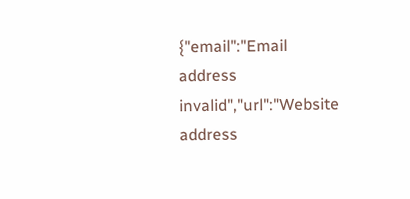{"email":"Email address invalid","url":"Website address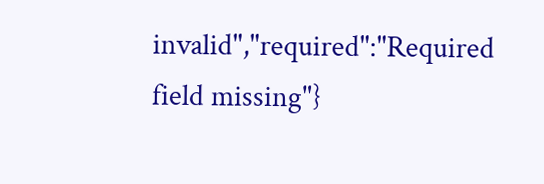invalid","required":"Required field missing"}